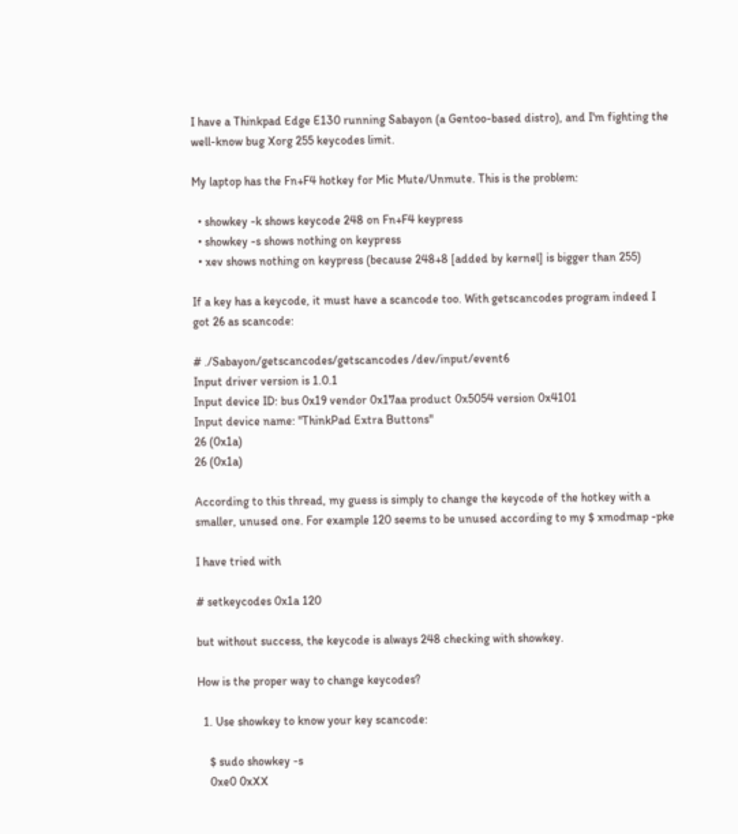I have a Thinkpad Edge E130 running Sabayon (a Gentoo-based distro), and I'm fighting the well-know bug Xorg 255 keycodes limit.

My laptop has the Fn+F4 hotkey for Mic Mute/Unmute. This is the problem:

  • showkey -k shows keycode 248 on Fn+F4 keypress
  • showkey -s shows nothing on keypress
  • xev shows nothing on keypress (because 248+8 [added by kernel] is bigger than 255)

If a key has a keycode, it must have a scancode too. With getscancodes program indeed I got 26 as scancode:

# ./Sabayon/getscancodes/getscancodes /dev/input/event6
Input driver version is 1.0.1
Input device ID: bus 0x19 vendor 0x17aa product 0x5054 version 0x4101
Input device name: "ThinkPad Extra Buttons"
26 (0x1a)
26 (0x1a)

According to this thread, my guess is simply to change the keycode of the hotkey with a smaller, unused one. For example 120 seems to be unused according to my $ xmodmap -pke

I have tried with

# setkeycodes 0x1a 120

but without success, the keycode is always 248 checking with showkey.

How is the proper way to change keycodes?

  1. Use showkey to know your key scancode:

    $ sudo showkey -s
    0xe0 0xXX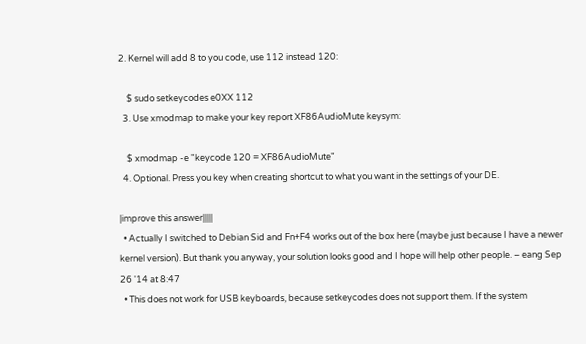2. Kernel will add 8 to you code, use 112 instead 120:

    $ sudo setkeycodes e0XX 112
  3. Use xmodmap to make your key report XF86AudioMute keysym:

    $ xmodmap -e "keycode 120 = XF86AudioMute"
  4. Optional. Press you key when creating shortcut to what you want in the settings of your DE.

|improve this answer|||||
  • Actually I switched to Debian Sid and Fn+F4 works out of the box here (maybe just because I have a newer kernel version). But thank you anyway, your solution looks good and I hope will help other people. – eang Sep 26 '14 at 8:47
  • This does not work for USB keyboards, because setkeycodes does not support them. If the system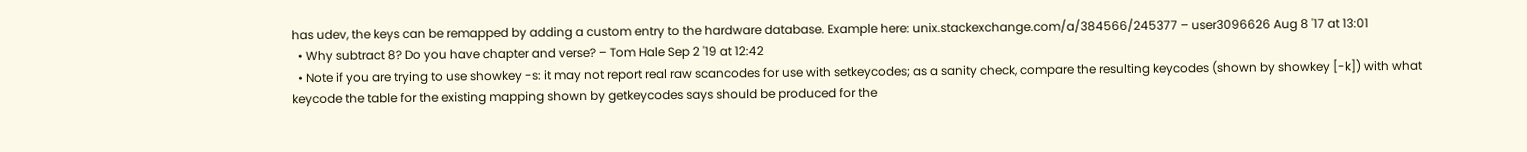has udev, the keys can be remapped by adding a custom entry to the hardware database. Example here: unix.stackexchange.com/a/384566/245377 – user3096626 Aug 8 '17 at 13:01
  • Why subtract 8? Do you have chapter and verse? – Tom Hale Sep 2 '19 at 12:42
  • Note if you are trying to use showkey -s: it may not report real raw scancodes for use with setkeycodes; as a sanity check, compare the resulting keycodes (shown by showkey [-k]) with what keycode the table for the existing mapping shown by getkeycodes says should be produced for the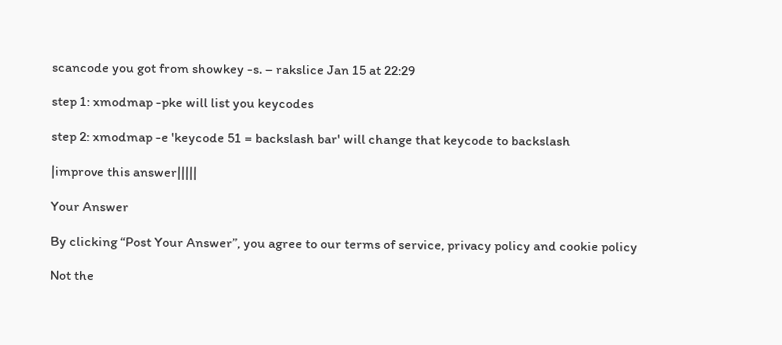scancode you got from showkey -s. – rakslice Jan 15 at 22:29

step 1: xmodmap -pke will list you keycodes

step 2: xmodmap -e 'keycode 51 = backslash bar' will change that keycode to backslash

|improve this answer|||||

Your Answer

By clicking “Post Your Answer”, you agree to our terms of service, privacy policy and cookie policy

Not the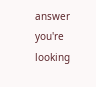answer you're looking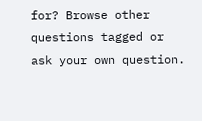for? Browse other questions tagged or ask your own question.